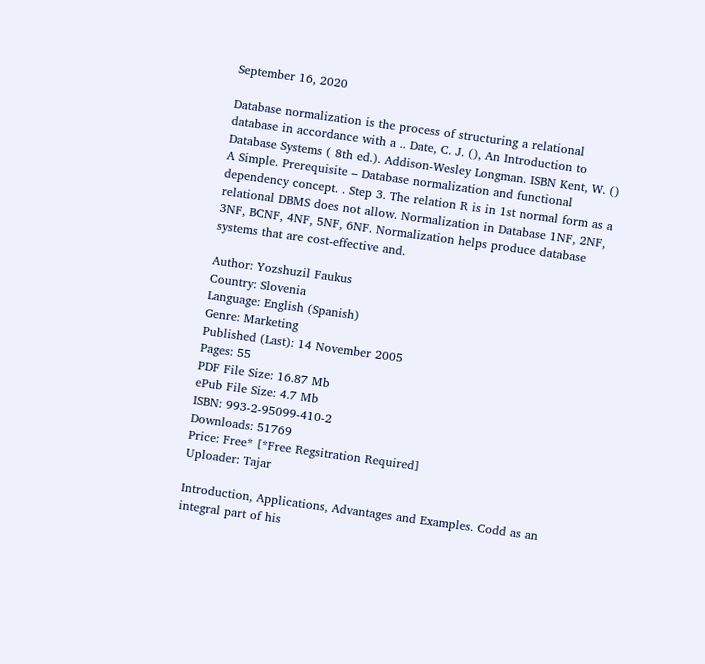September 16, 2020

Database normalization is the process of structuring a relational database in accordance with a .. Date, C. J. (), An Introduction to Database Systems ( 8th ed.). Addison-Wesley Longman. ISBN Kent, W. () A Simple. Prerequisite – Database normalization and functional dependency concept. . Step 3. The relation R is in 1st normal form as a relational DBMS does not allow. Normalization in Database 1NF, 2NF, 3NF, BCNF, 4NF, 5NF, 6NF. Normalization helps produce database systems that are cost-effective and.

Author: Yozshuzil Faukus
Country: Slovenia
Language: English (Spanish)
Genre: Marketing
Published (Last): 14 November 2005
Pages: 55
PDF File Size: 16.87 Mb
ePub File Size: 4.7 Mb
ISBN: 993-2-95099-410-2
Downloads: 51769
Price: Free* [*Free Regsitration Required]
Uploader: Tajar

Introduction, Applications, Advantages and Examples. Codd as an integral part of his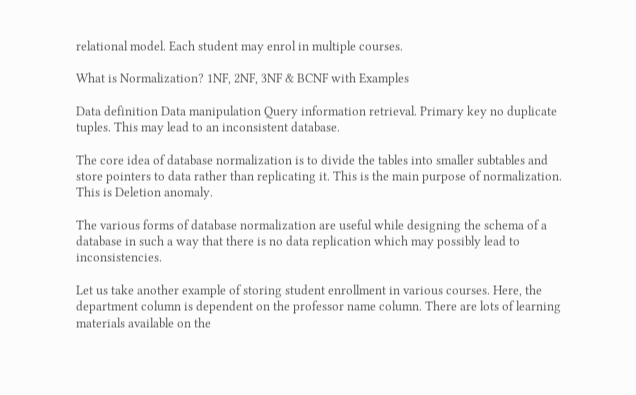relational model. Each student may enrol in multiple courses.

What is Normalization? 1NF, 2NF, 3NF & BCNF with Examples

Data definition Data manipulation Query information retrieval. Primary key no duplicate tuples. This may lead to an inconsistent database.

The core idea of database normalization is to divide the tables into smaller subtables and store pointers to data rather than replicating it. This is the main purpose of normalization. This is Deletion anomaly.

The various forms of database normalization are useful while designing the schema of a database in such a way that there is no data replication which may possibly lead to inconsistencies.

Let us take another example of storing student enrollment in various courses. Here, the department column is dependent on the professor name column. There are lots of learning materials available on the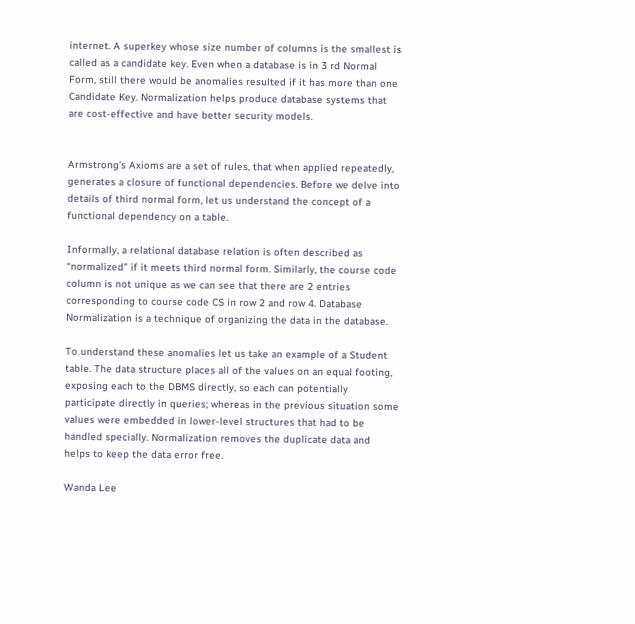internet. A superkey whose size number of columns is the smallest is called as a candidate key. Even when a database is in 3 rd Normal Form, still there would be anomalies resulted if it has more than one Candidate Key. Normalization helps produce database systems that are cost-effective and have better security models.


Armstrong’s Axioms are a set of rules, that when applied repeatedly, generates a closure of functional dependencies. Before we delve into details of third normal form, let us understand the concept of a functional dependency on a table.

Informally, a relational database relation is often described as “normalized” if it meets third normal form. Similarly, the course code column is not unique as we can see that there are 2 entries corresponding to course code CS in row 2 and row 4. Database Normalization is a technique of organizing the data in the database.

To understand these anomalies let us take an example of a Student table. The data structure places all of the values on an equal footing, exposing each to the DBMS directly, so each can potentially participate directly in queries; whereas in the previous situation some values were embedded in lower-level structures that had to be handled specially. Normalization removes the duplicate data and helps to keep the data error free.

Wanda Lee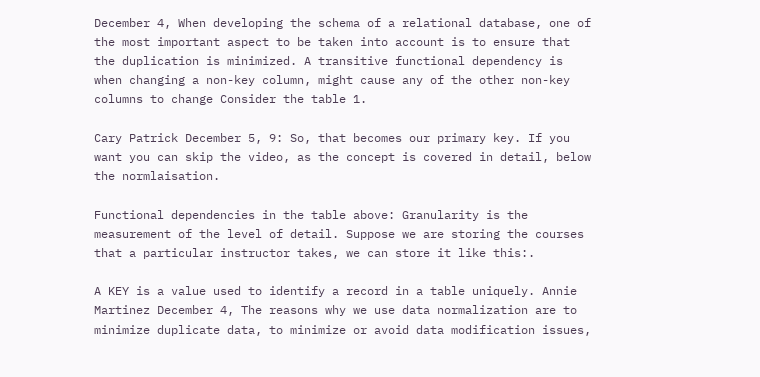December 4, When developing the schema of a relational database, one of the most important aspect to be taken into account is to ensure that the duplication is minimized. A transitive functional dependency is when changing a non-key column, might cause any of the other non-key columns to change Consider the table 1.

Cary Patrick December 5, 9: So, that becomes our primary key. If you want you can skip the video, as the concept is covered in detail, below the normlaisation.

Functional dependencies in the table above: Granularity is the measurement of the level of detail. Suppose we are storing the courses that a particular instructor takes, we can store it like this:.

A KEY is a value used to identify a record in a table uniquely. Annie Martinez December 4, The reasons why we use data normalization are to minimize duplicate data, to minimize or avoid data modification issues,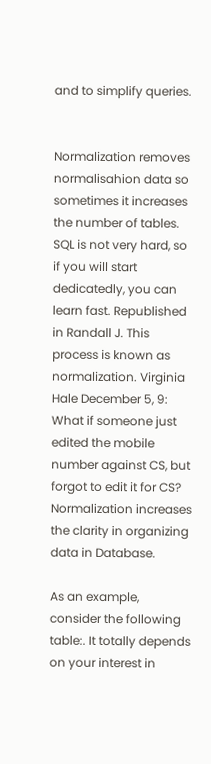and to simplify queries.


Normalization removes normalisahion data so sometimes it increases the number of tables. SQL is not very hard, so if you will start dedicatedly, you can learn fast. Republished in Randall J. This process is known as normalization. Virginia Hale December 5, 9: What if someone just edited the mobile number against CS, but forgot to edit it for CS? Normalization increases the clarity in organizing data in Database.

As an example, consider the following table:. It totally depends on your interest in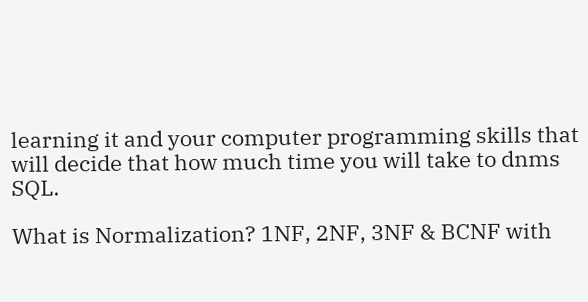learning it and your computer programming skills that will decide that how much time you will take to dnms SQL.

What is Normalization? 1NF, 2NF, 3NF & BCNF with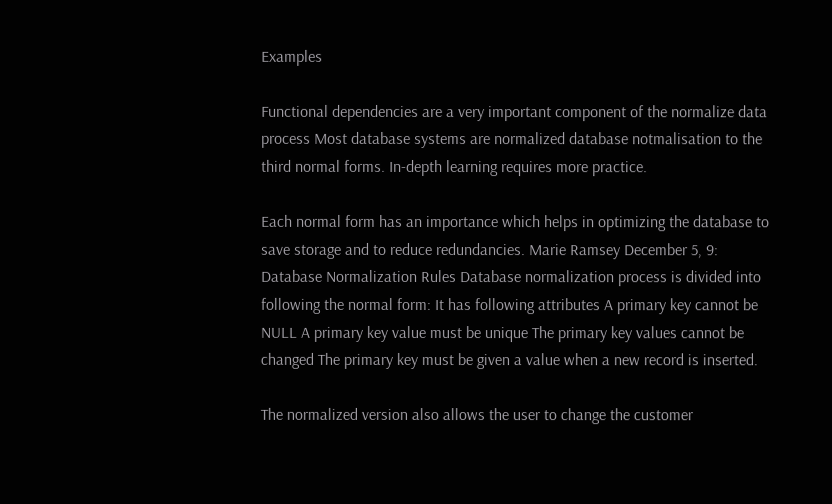Examples

Functional dependencies are a very important component of the normalize data process Most database systems are normalized database notmalisation to the third normal forms. In-depth learning requires more practice.

Each normal form has an importance which helps in optimizing the database to save storage and to reduce redundancies. Marie Ramsey December 5, 9: Database Normalization Rules Database normalization process is divided into following the normal form: It has following attributes A primary key cannot be NULL A primary key value must be unique The primary key values cannot be changed The primary key must be given a value when a new record is inserted.

The normalized version also allows the user to change the customer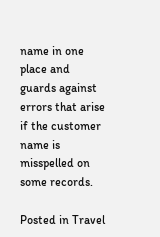name in one place and guards against errors that arise if the customer name is misspelled on some records.

Posted in Travel